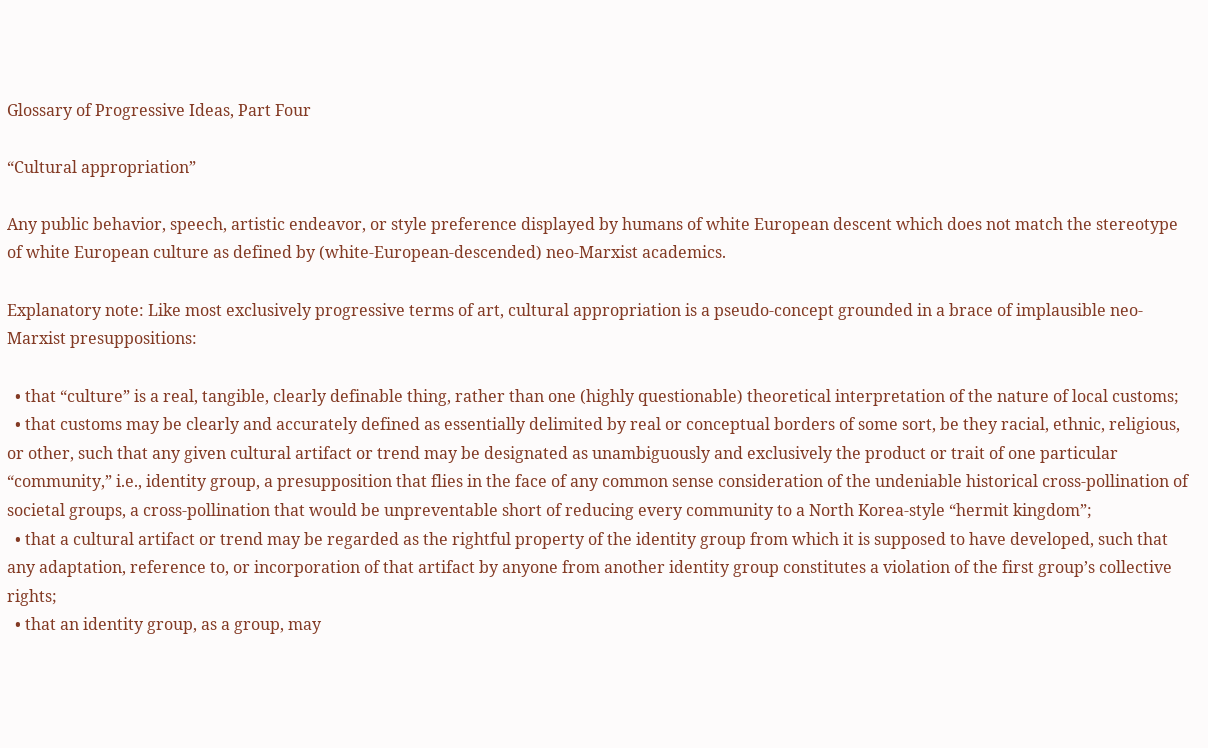Glossary of Progressive Ideas, Part Four

“Cultural appropriation”

Any public behavior, speech, artistic endeavor, or style preference displayed by humans of white European descent which does not match the stereotype of white European culture as defined by (white-European-descended) neo-Marxist academics.

Explanatory note: Like most exclusively progressive terms of art, cultural appropriation is a pseudo-concept grounded in a brace of implausible neo-Marxist presuppositions:

  • that “culture” is a real, tangible, clearly definable thing, rather than one (highly questionable) theoretical interpretation of the nature of local customs;
  • that customs may be clearly and accurately defined as essentially delimited by real or conceptual borders of some sort, be they racial, ethnic, religious, or other, such that any given cultural artifact or trend may be designated as unambiguously and exclusively the product or trait of one particular “community,” i.e., identity group, a presupposition that flies in the face of any common sense consideration of the undeniable historical cross-pollination of societal groups, a cross-pollination that would be unpreventable short of reducing every community to a North Korea-style “hermit kingdom”;
  • that a cultural artifact or trend may be regarded as the rightful property of the identity group from which it is supposed to have developed, such that any adaptation, reference to, or incorporation of that artifact by anyone from another identity group constitutes a violation of the first group’s collective rights;
  • that an identity group, as a group, may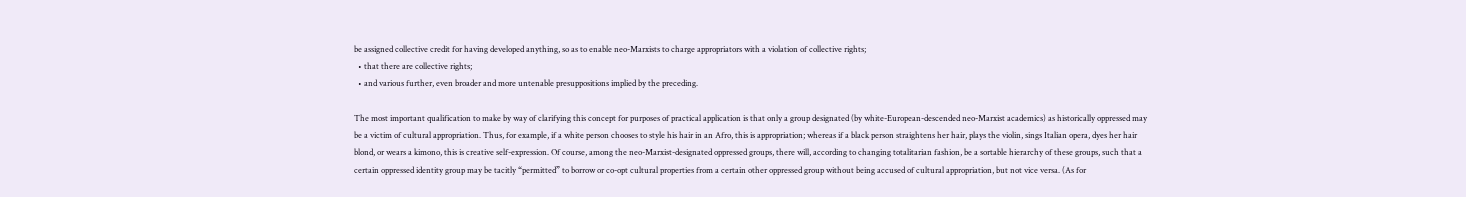be assigned collective credit for having developed anything, so as to enable neo-Marxists to charge appropriators with a violation of collective rights;
  • that there are collective rights;
  • and various further, even broader and more untenable presuppositions implied by the preceding.

The most important qualification to make by way of clarifying this concept for purposes of practical application is that only a group designated (by white-European-descended neo-Marxist academics) as historically oppressed may be a victim of cultural appropriation. Thus, for example, if a white person chooses to style his hair in an Afro, this is appropriation; whereas if a black person straightens her hair, plays the violin, sings Italian opera, dyes her hair blond, or wears a kimono, this is creative self-expression. Of course, among the neo-Marxist-designated oppressed groups, there will, according to changing totalitarian fashion, be a sortable hierarchy of these groups, such that a certain oppressed identity group may be tacitly “permitted” to borrow or co-opt cultural properties from a certain other oppressed group without being accused of cultural appropriation, but not vice versa. (As for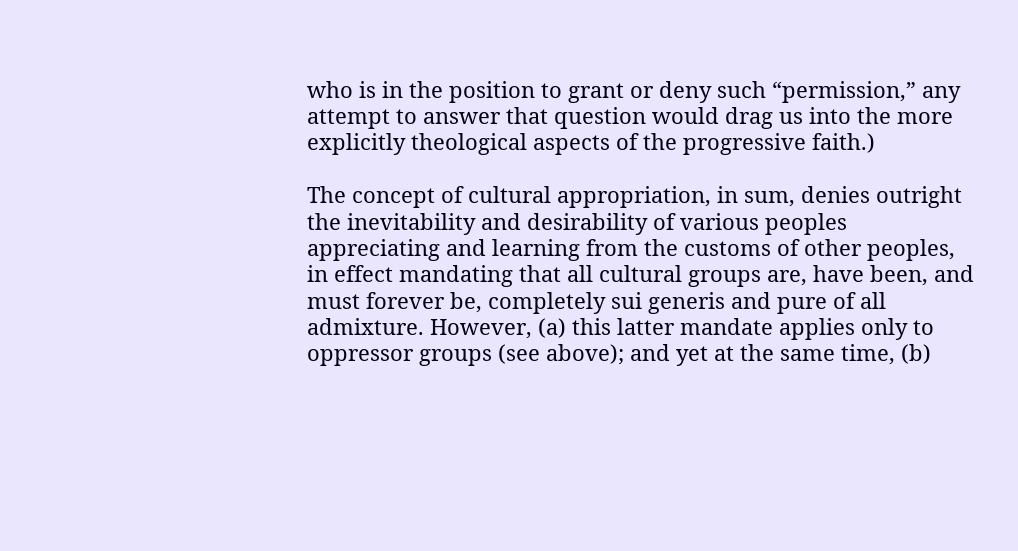who is in the position to grant or deny such “permission,” any attempt to answer that question would drag us into the more explicitly theological aspects of the progressive faith.)

The concept of cultural appropriation, in sum, denies outright the inevitability and desirability of various peoples appreciating and learning from the customs of other peoples, in effect mandating that all cultural groups are, have been, and must forever be, completely sui generis and pure of all admixture. However, (a) this latter mandate applies only to oppressor groups (see above); and yet at the same time, (b)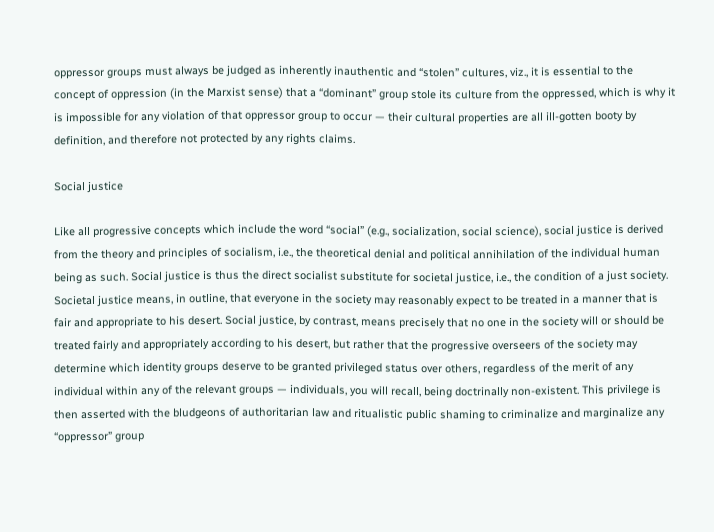oppressor groups must always be judged as inherently inauthentic and “stolen” cultures, viz., it is essential to the concept of oppression (in the Marxist sense) that a “dominant” group stole its culture from the oppressed, which is why it is impossible for any violation of that oppressor group to occur — their cultural properties are all ill-gotten booty by definition, and therefore not protected by any rights claims.

Social justice

Like all progressive concepts which include the word “social” (e.g., socialization, social science), social justice is derived from the theory and principles of socialism, i.e., the theoretical denial and political annihilation of the individual human being as such. Social justice is thus the direct socialist substitute for societal justice, i.e., the condition of a just society. Societal justice means, in outline, that everyone in the society may reasonably expect to be treated in a manner that is fair and appropriate to his desert. Social justice, by contrast, means precisely that no one in the society will or should be treated fairly and appropriately according to his desert, but rather that the progressive overseers of the society may determine which identity groups deserve to be granted privileged status over others, regardless of the merit of any individual within any of the relevant groups — individuals, you will recall, being doctrinally non-existent. This privilege is then asserted with the bludgeons of authoritarian law and ritualistic public shaming to criminalize and marginalize any “oppressor” group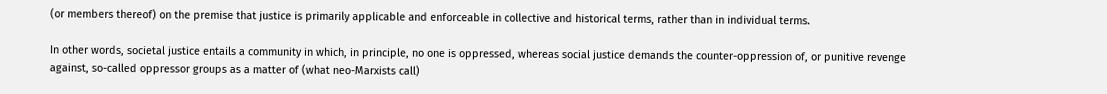(or members thereof) on the premise that justice is primarily applicable and enforceable in collective and historical terms, rather than in individual terms.

In other words, societal justice entails a community in which, in principle, no one is oppressed, whereas social justice demands the counter-oppression of, or punitive revenge against, so-called oppressor groups as a matter of (what neo-Marxists call)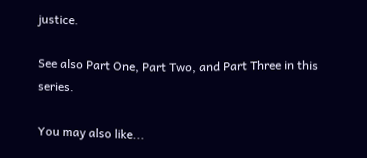justice.

See also Part One, Part Two, and Part Three in this series.

You may also like...